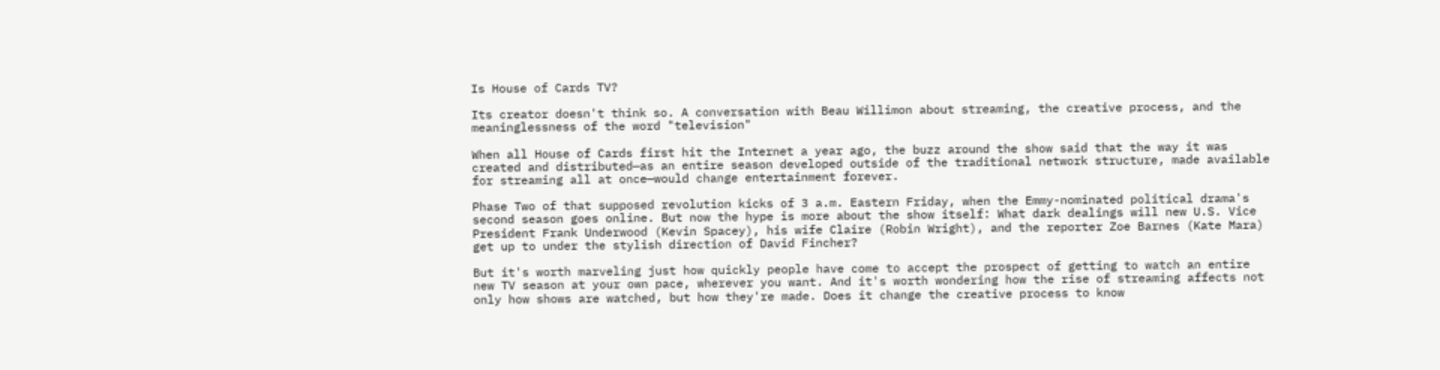Is House of Cards TV?

Its creator doesn't think so. A conversation with Beau Willimon about streaming, the creative process, and the meaninglessness of the word "television"

When all House of Cards first hit the Internet a year ago, the buzz around the show said that the way it was created and distributed—as an entire season developed outside of the traditional network structure, made available for streaming all at once—would change entertainment forever.

Phase Two of that supposed revolution kicks of 3 a.m. Eastern Friday, when the Emmy-nominated political drama's second season goes online. But now the hype is more about the show itself: What dark dealings will new U.S. Vice President Frank Underwood (Kevin Spacey), his wife Claire (Robin Wright), and the reporter Zoe Barnes (Kate Mara) get up to under the stylish direction of David Fincher?

But it's worth marveling just how quickly people have come to accept the prospect of getting to watch an entire new TV season at your own pace, wherever you want. And it's worth wondering how the rise of streaming affects not only how shows are watched, but how they're made. Does it change the creative process to know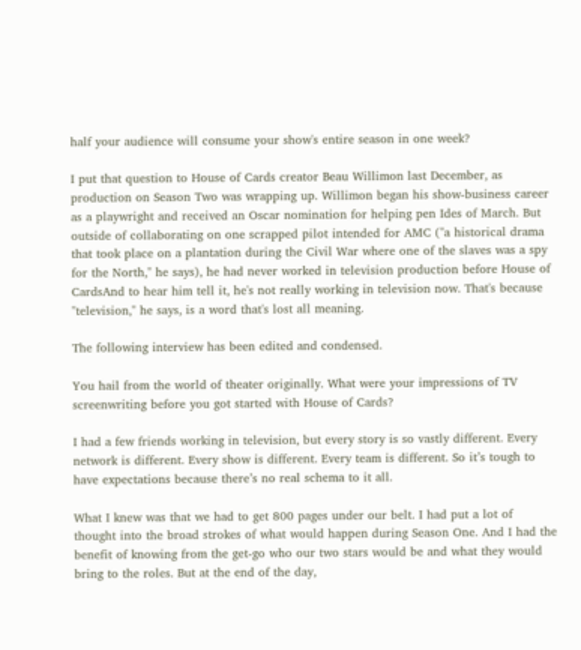half your audience will consume your show's entire season in one week?

I put that question to House of Cards creator Beau Willimon last December, as production on Season Two was wrapping up. Willimon began his show-business career as a playwright and received an Oscar nomination for helping pen Ides of March. But outside of collaborating on one scrapped pilot intended for AMC ("a historical drama that took place on a plantation during the Civil War where one of the slaves was a spy for the North," he says), he had never worked in television production before House of CardsAnd to hear him tell it, he's not really working in television now. That's because "television," he says, is a word that's lost all meaning.

The following interview has been edited and condensed.

You hail from the world of theater originally. What were your impressions of TV screenwriting before you got started with House of Cards?

I had a few friends working in television, but every story is so vastly different. Every network is different. Every show is different. Every team is different. So it’s tough to have expectations because there’s no real schema to it all.

What I knew was that we had to get 800 pages under our belt. I had put a lot of thought into the broad strokes of what would happen during Season One. And I had the benefit of knowing from the get-go who our two stars would be and what they would bring to the roles. But at the end of the day,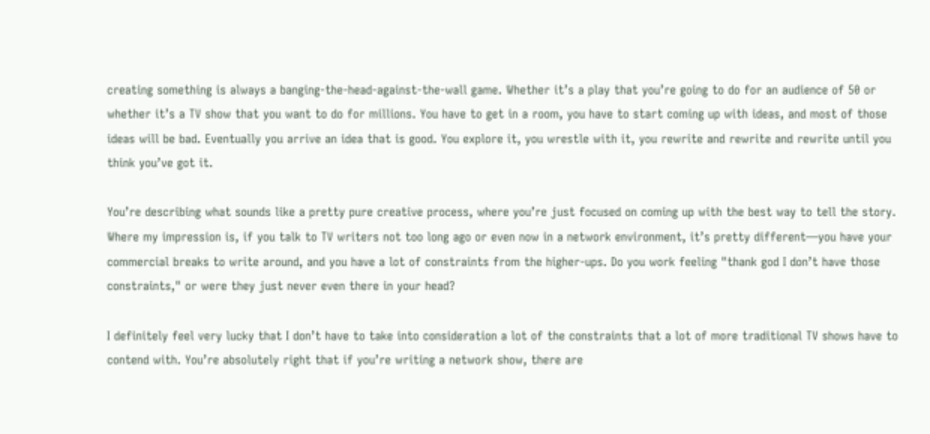creating something is always a banging-the-head-against-the-wall game. Whether it’s a play that you’re going to do for an audience of 50 or whether it’s a TV show that you want to do for millions. You have to get in a room, you have to start coming up with ideas, and most of those ideas will be bad. Eventually you arrive an idea that is good. You explore it, you wrestle with it, you rewrite and rewrite and rewrite until you think you’ve got it.

You’re describing what sounds like a pretty pure creative process, where you’re just focused on coming up with the best way to tell the story. Where my impression is, if you talk to TV writers not too long ago or even now in a network environment, it’s pretty different—you have your commercial breaks to write around, and you have a lot of constraints from the higher-ups. Do you work feeling "thank god I don’t have those constraints," or were they just never even there in your head?

I definitely feel very lucky that I don’t have to take into consideration a lot of the constraints that a lot of more traditional TV shows have to contend with. You’re absolutely right that if you’re writing a network show, there are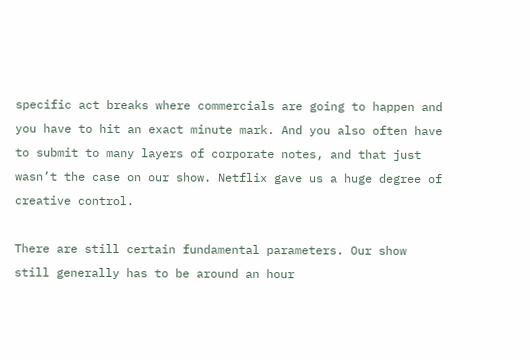specific act breaks where commercials are going to happen and you have to hit an exact minute mark. And you also often have to submit to many layers of corporate notes, and that just wasn’t the case on our show. Netflix gave us a huge degree of creative control.

There are still certain fundamental parameters. Our show still generally has to be around an hour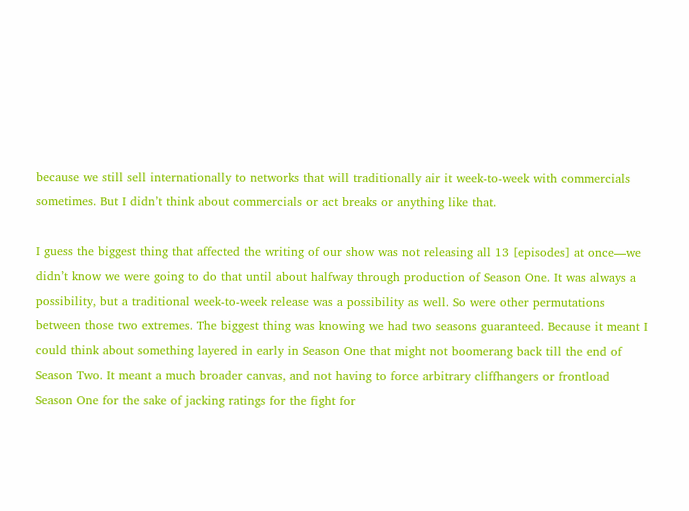because we still sell internationally to networks that will traditionally air it week-to-week with commercials sometimes. But I didn’t think about commercials or act breaks or anything like that.

I guess the biggest thing that affected the writing of our show was not releasing all 13 [episodes] at once—we didn’t know we were going to do that until about halfway through production of Season One. It was always a possibility, but a traditional week-to-week release was a possibility as well. So were other permutations between those two extremes. The biggest thing was knowing we had two seasons guaranteed. Because it meant I could think about something layered in early in Season One that might not boomerang back till the end of Season Two. It meant a much broader canvas, and not having to force arbitrary cliffhangers or frontload Season One for the sake of jacking ratings for the fight for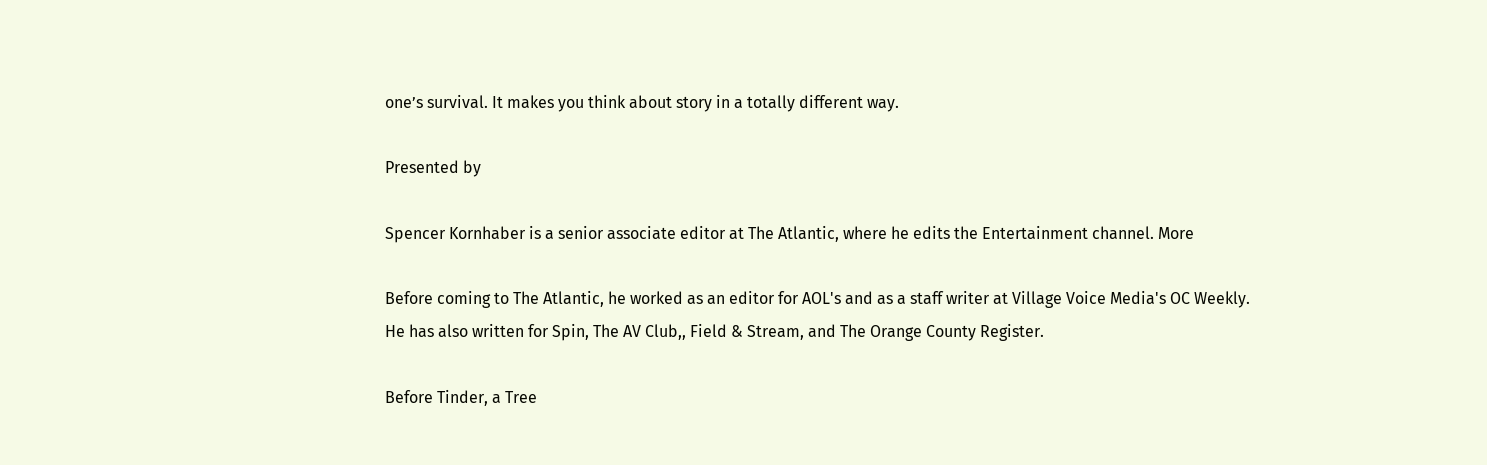one’s survival. It makes you think about story in a totally different way.

Presented by

Spencer Kornhaber is a senior associate editor at The Atlantic, where he edits the Entertainment channel. More

Before coming to The Atlantic, he worked as an editor for AOL's and as a staff writer at Village Voice Media's OC Weekly. He has also written for Spin, The AV Club,, Field & Stream, and The Orange County Register.

Before Tinder, a Tree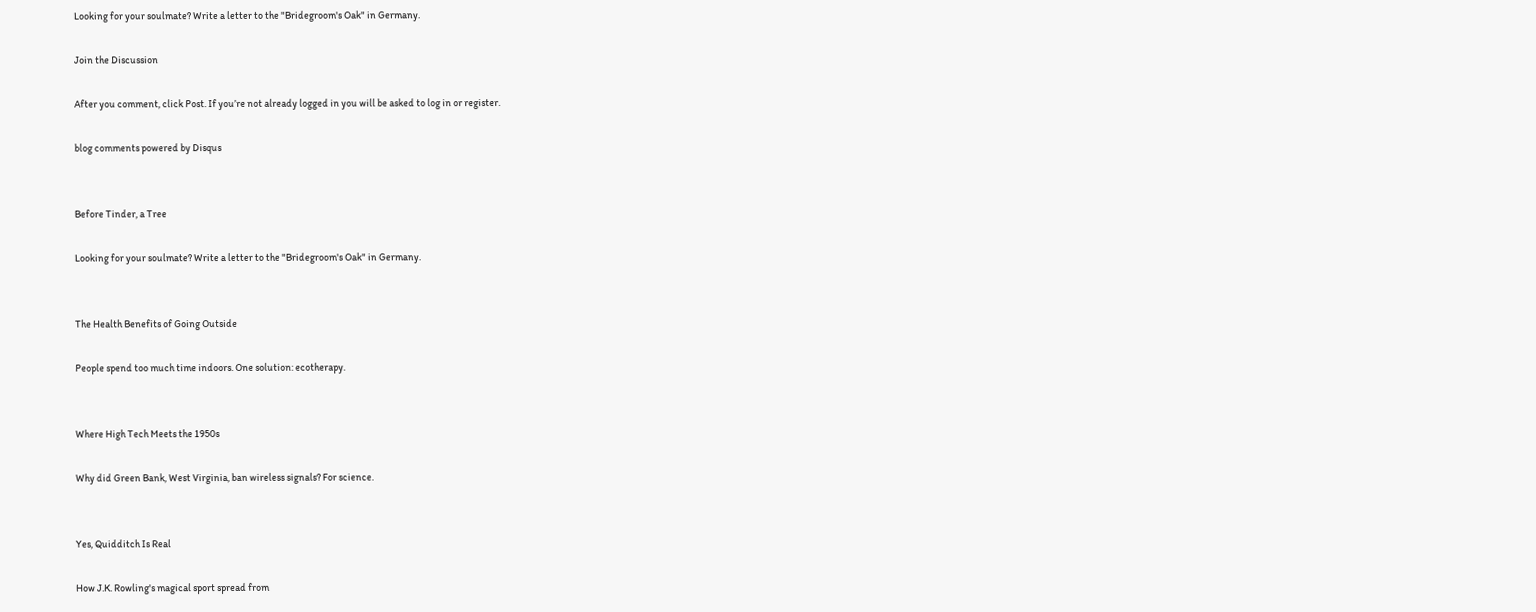Looking for your soulmate? Write a letter to the "Bridegroom's Oak" in Germany.

Join the Discussion

After you comment, click Post. If you’re not already logged in you will be asked to log in or register.

blog comments powered by Disqus


Before Tinder, a Tree

Looking for your soulmate? Write a letter to the "Bridegroom's Oak" in Germany.


The Health Benefits of Going Outside

People spend too much time indoors. One solution: ecotherapy.


Where High Tech Meets the 1950s

Why did Green Bank, West Virginia, ban wireless signals? For science.


Yes, Quidditch Is Real

How J.K. Rowling's magical sport spread from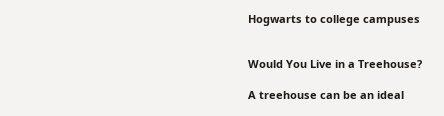Hogwarts to college campuses


Would You Live in a Treehouse?

A treehouse can be an ideal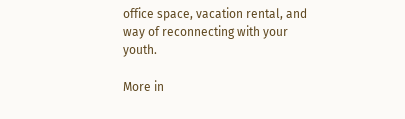office space, vacation rental, and way of reconnecting with your youth.

More in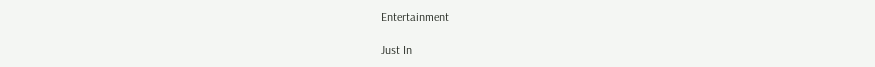Entertainment

Just In